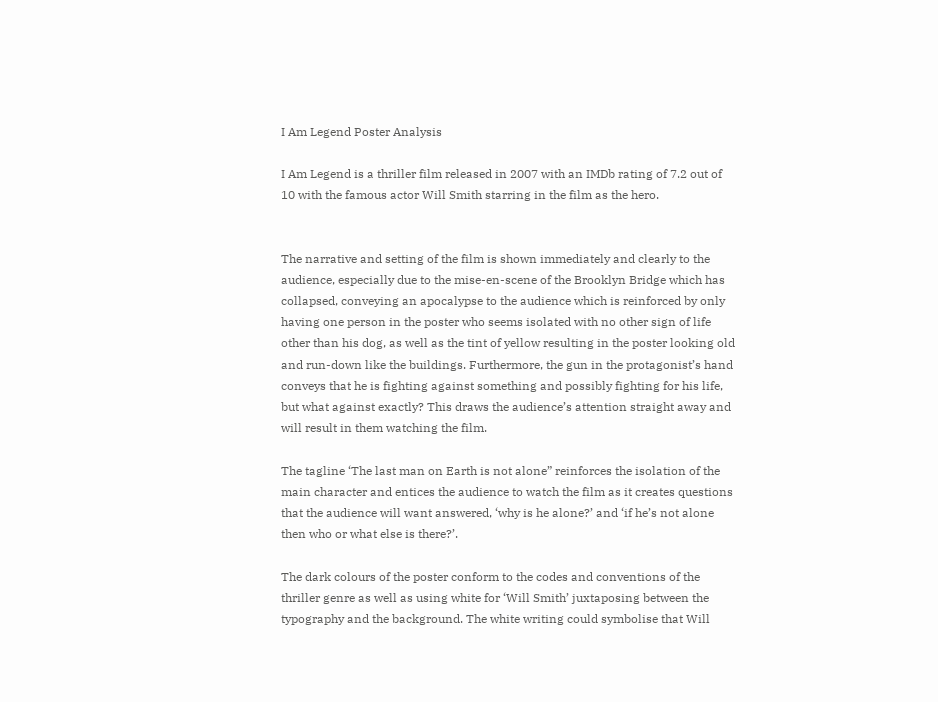I Am Legend Poster Analysis

I Am Legend is a thriller film released in 2007 with an IMDb rating of 7.2 out of 10 with the famous actor Will Smith starring in the film as the hero.


The narrative and setting of the film is shown immediately and clearly to the audience, especially due to the mise-en-scene of the Brooklyn Bridge which has collapsed, conveying an apocalypse to the audience which is reinforced by only having one person in the poster who seems isolated with no other sign of life other than his dog, as well as the tint of yellow resulting in the poster looking old and run-down like the buildings. Furthermore, the gun in the protagonist’s hand conveys that he is fighting against something and possibly fighting for his life, but what against exactly? This draws the audience’s attention straight away and will result in them watching the film.

The tagline ‘The last man on Earth is not alone” reinforces the isolation of the main character and entices the audience to watch the film as it creates questions that the audience will want answered, ‘why is he alone?’ and ‘if he’s not alone then who or what else is there?’.

The dark colours of the poster conform to the codes and conventions of the thriller genre as well as using white for ‘Will Smith’ juxtaposing between the typography and the background. The white writing could symbolise that Will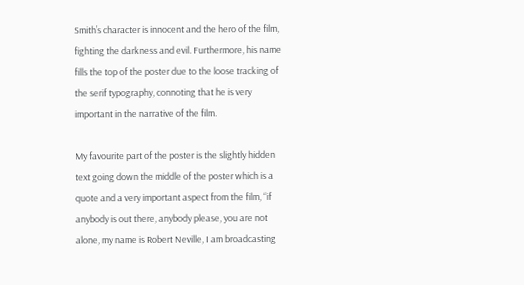Smith’s character is innocent and the hero of the film, fighting the darkness and evil. Furthermore, his name fills the top of the poster due to the loose tracking of the serif typography, connoting that he is very important in the narrative of the film.

My favourite part of the poster is the slightly hidden text going down the middle of the poster which is a quote and a very important aspect from the film, “if anybody is out there, anybody please, you are not alone, my name is Robert Neville, I am broadcasting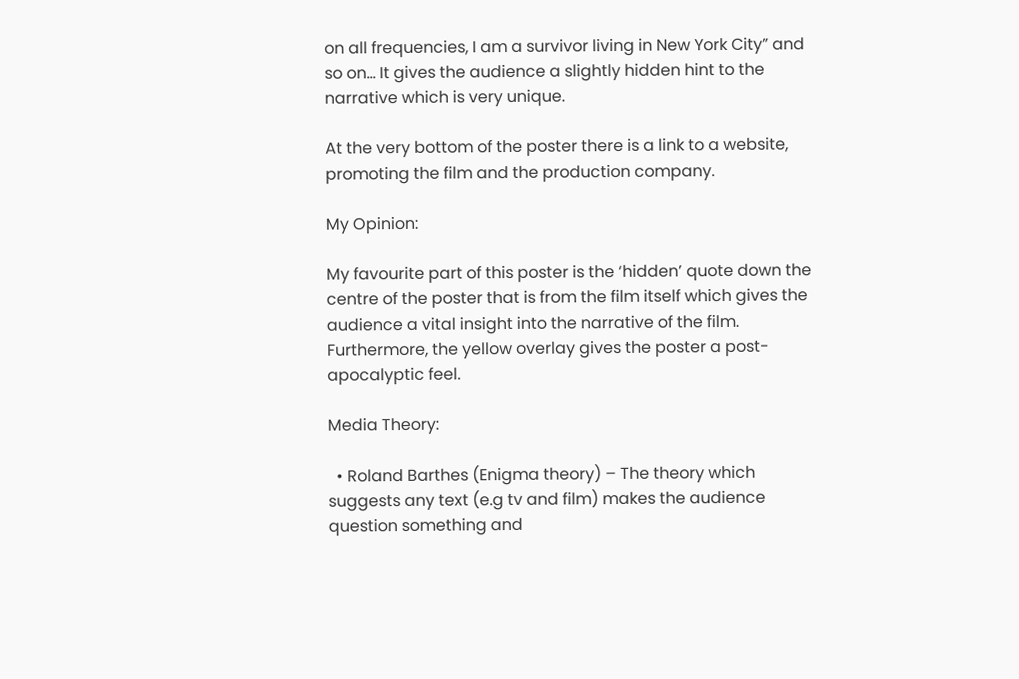on all frequencies, I am a survivor living in New York City” and so on… It gives the audience a slightly hidden hint to the narrative which is very unique.

At the very bottom of the poster there is a link to a website, promoting the film and the production company.

My Opinion:

My favourite part of this poster is the ‘hidden’ quote down the centre of the poster that is from the film itself which gives the audience a vital insight into the narrative of the film.  Furthermore, the yellow overlay gives the poster a post-apocalyptic feel.

Media Theory:

  • Roland Barthes (Enigma theory) – The theory which suggests any text (e.g tv and film) makes the audience question something and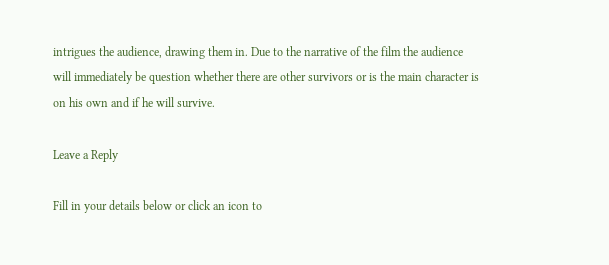intrigues the audience, drawing them in. Due to the narrative of the film the audience will immediately be question whether there are other survivors or is the main character is on his own and if he will survive.

Leave a Reply

Fill in your details below or click an icon to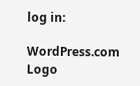log in:

WordPress.com Logo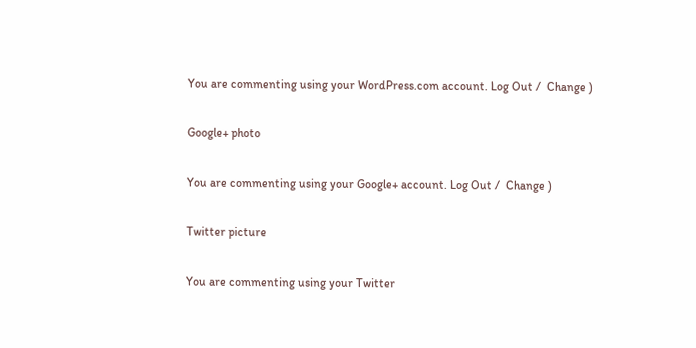You are commenting using your WordPress.com account. Log Out /  Change )

Google+ photo

You are commenting using your Google+ account. Log Out /  Change )

Twitter picture

You are commenting using your Twitter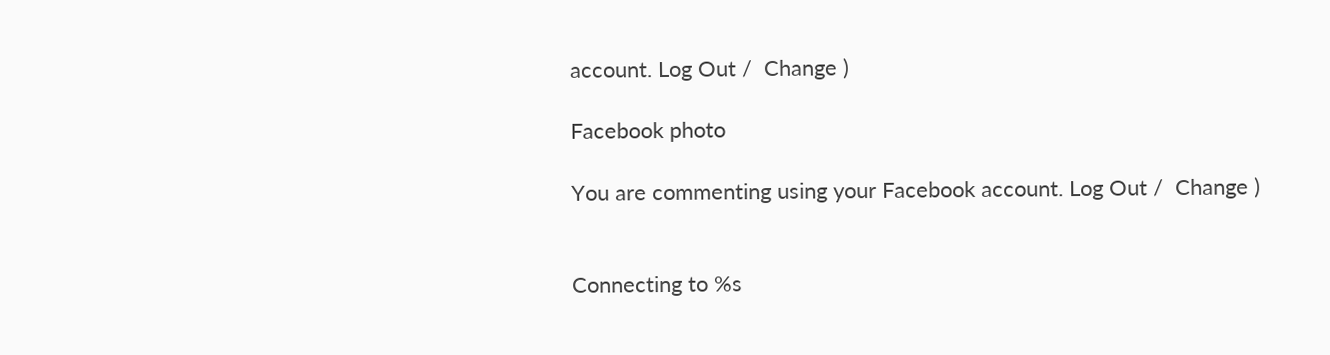account. Log Out /  Change )

Facebook photo

You are commenting using your Facebook account. Log Out /  Change )


Connecting to %s